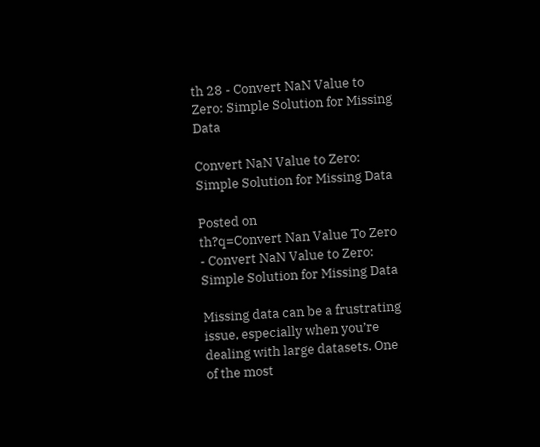th 28 - Convert NaN Value to Zero: Simple Solution for Missing Data

Convert NaN Value to Zero: Simple Solution for Missing Data

Posted on
th?q=Convert Nan Value To Zero - Convert NaN Value to Zero: Simple Solution for Missing Data

Missing data can be a frustrating issue, especially when you’re dealing with large datasets. One of the most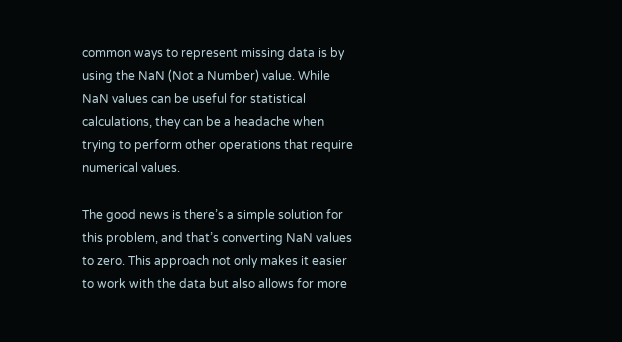common ways to represent missing data is by using the NaN (Not a Number) value. While NaN values can be useful for statistical calculations, they can be a headache when trying to perform other operations that require numerical values.

The good news is there’s a simple solution for this problem, and that’s converting NaN values to zero. This approach not only makes it easier to work with the data but also allows for more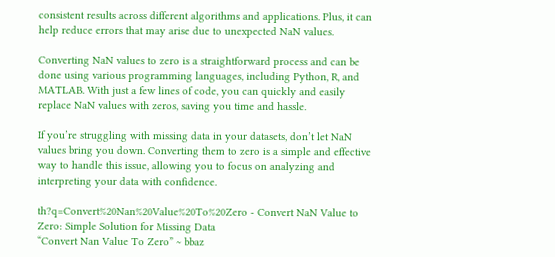consistent results across different algorithms and applications. Plus, it can help reduce errors that may arise due to unexpected NaN values.

Converting NaN values to zero is a straightforward process and can be done using various programming languages, including Python, R, and MATLAB. With just a few lines of code, you can quickly and easily replace NaN values with zeros, saving you time and hassle.

If you’re struggling with missing data in your datasets, don’t let NaN values bring you down. Converting them to zero is a simple and effective way to handle this issue, allowing you to focus on analyzing and interpreting your data with confidence.

th?q=Convert%20Nan%20Value%20To%20Zero - Convert NaN Value to Zero: Simple Solution for Missing Data
“Convert Nan Value To Zero” ~ bbaz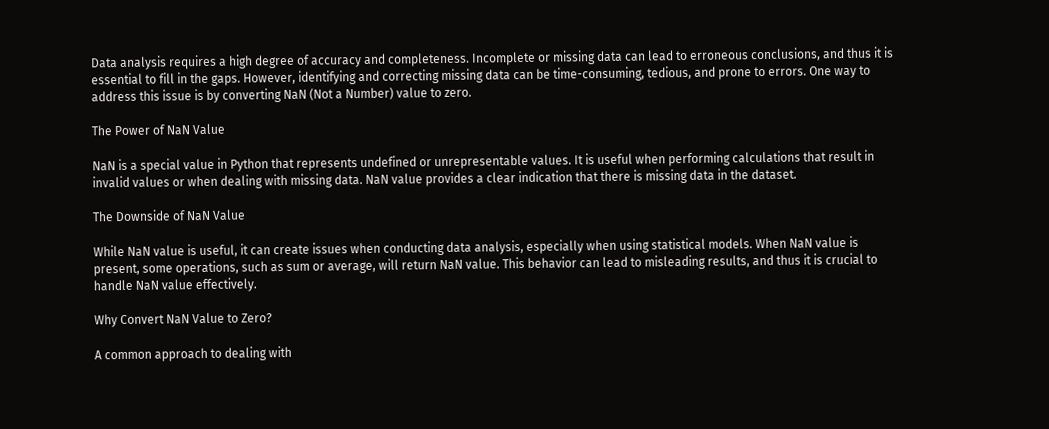Data analysis requires a high degree of accuracy and completeness. Incomplete or missing data can lead to erroneous conclusions, and thus it is essential to fill in the gaps. However, identifying and correcting missing data can be time-consuming, tedious, and prone to errors. One way to address this issue is by converting NaN (Not a Number) value to zero.

The Power of NaN Value

NaN is a special value in Python that represents undefined or unrepresentable values. It is useful when performing calculations that result in invalid values or when dealing with missing data. NaN value provides a clear indication that there is missing data in the dataset.

The Downside of NaN Value

While NaN value is useful, it can create issues when conducting data analysis, especially when using statistical models. When NaN value is present, some operations, such as sum or average, will return NaN value. This behavior can lead to misleading results, and thus it is crucial to handle NaN value effectively.

Why Convert NaN Value to Zero?

A common approach to dealing with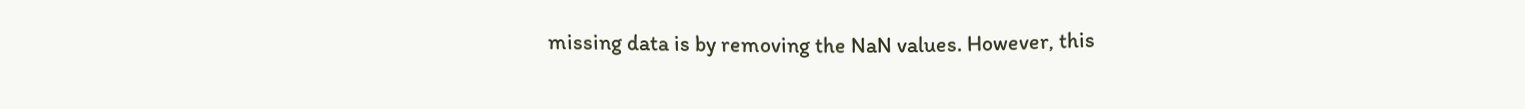missing data is by removing the NaN values. However, this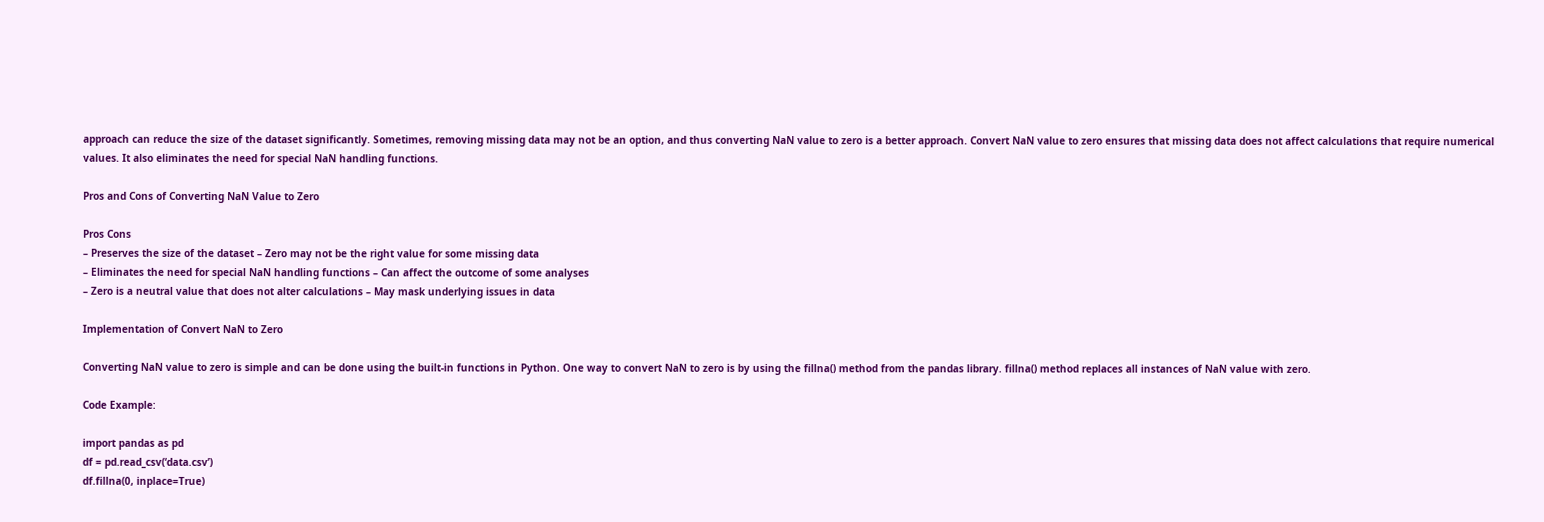approach can reduce the size of the dataset significantly. Sometimes, removing missing data may not be an option, and thus converting NaN value to zero is a better approach. Convert NaN value to zero ensures that missing data does not affect calculations that require numerical values. It also eliminates the need for special NaN handling functions.

Pros and Cons of Converting NaN Value to Zero

Pros Cons
– Preserves the size of the dataset – Zero may not be the right value for some missing data
– Eliminates the need for special NaN handling functions – Can affect the outcome of some analyses
– Zero is a neutral value that does not alter calculations – May mask underlying issues in data

Implementation of Convert NaN to Zero

Converting NaN value to zero is simple and can be done using the built-in functions in Python. One way to convert NaN to zero is by using the fillna() method from the pandas library. fillna() method replaces all instances of NaN value with zero.

Code Example:

import pandas as pd
df = pd.read_csv(‘data.csv’)
df.fillna(0, inplace=True)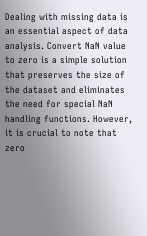Dealing with missing data is an essential aspect of data analysis. Convert NaN value to zero is a simple solution that preserves the size of the dataset and eliminates the need for special NaN handling functions. However, it is crucial to note that zero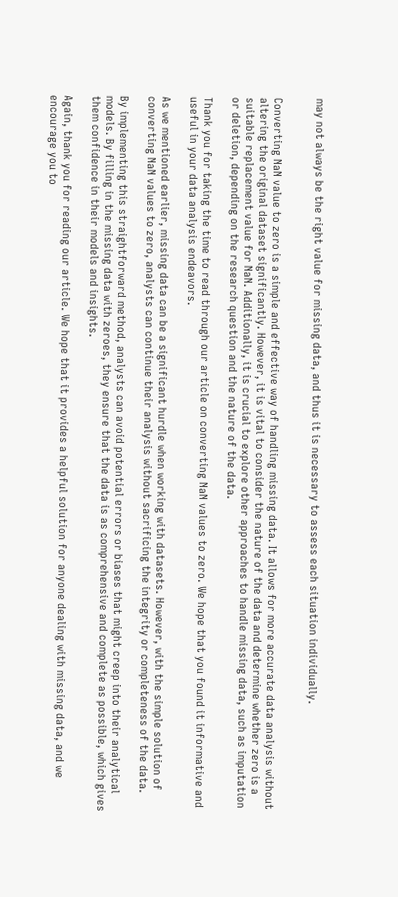may not always be the right value for missing data, and thus it is necessary to assess each situation individually.


Converting NaN value to zero is a simple and effective way of handling missing data. It allows for more accurate data analysis without altering the original dataset significantly. However, it is vital to consider the nature of the data and determine whether zero is a suitable replacement value for NaN. Additionally, it is crucial to explore other approaches to handle missing data, such as imputation or deletion, depending on the research question and the nature of the data.

Thank you for taking the time to read through our article on converting NaN values to zero. We hope that you found it informative and useful in your data analysis endeavors.

As we mentioned earlier, missing data can be a significant hurdle when working with datasets. However, with the simple solution of converting NaN values to zero, analysts can continue their analysis without sacrificing the integrity or completeness of the data.

By implementing this straightforward method, analysts can avoid potential errors or biases that might creep into their analytical models. By filling in the missing data with zeroes, they ensure that the data is as comprehensive and complete as possible, which gives them confidence in their models and insights.

Again, thank you for reading our article. We hope that it provides a helpful solution for anyone dealing with missing data, and we encourage you to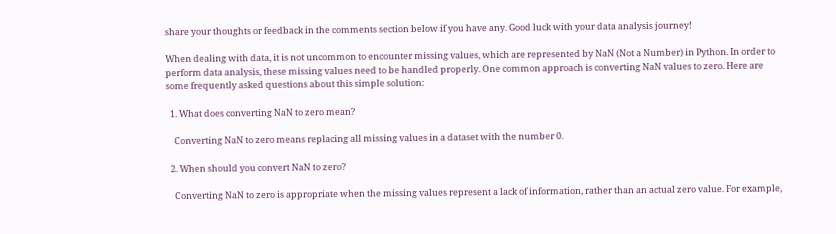share your thoughts or feedback in the comments section below if you have any. Good luck with your data analysis journey!

When dealing with data, it is not uncommon to encounter missing values, which are represented by NaN (Not a Number) in Python. In order to perform data analysis, these missing values need to be handled properly. One common approach is converting NaN values to zero. Here are some frequently asked questions about this simple solution:

  1. What does converting NaN to zero mean?

    Converting NaN to zero means replacing all missing values in a dataset with the number 0.

  2. When should you convert NaN to zero?

    Converting NaN to zero is appropriate when the missing values represent a lack of information, rather than an actual zero value. For example,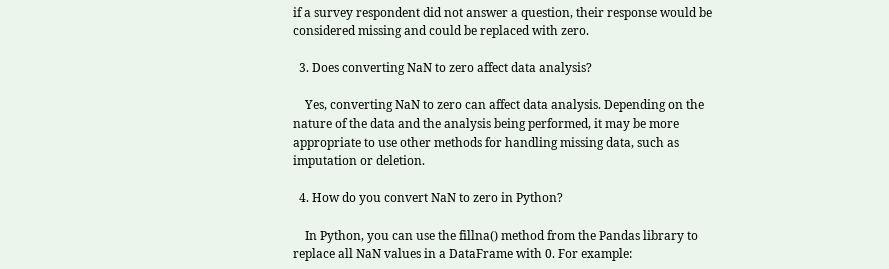if a survey respondent did not answer a question, their response would be considered missing and could be replaced with zero.

  3. Does converting NaN to zero affect data analysis?

    Yes, converting NaN to zero can affect data analysis. Depending on the nature of the data and the analysis being performed, it may be more appropriate to use other methods for handling missing data, such as imputation or deletion.

  4. How do you convert NaN to zero in Python?

    In Python, you can use the fillna() method from the Pandas library to replace all NaN values in a DataFrame with 0. For example: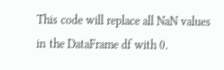This code will replace all NaN values in the DataFrame df with 0.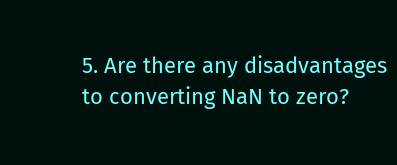5. Are there any disadvantages to converting NaN to zero?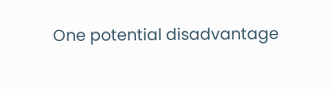One potential disadvantage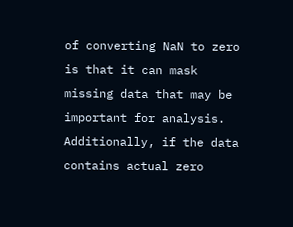of converting NaN to zero is that it can mask missing data that may be important for analysis. Additionally, if the data contains actual zero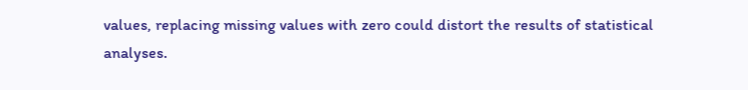values, replacing missing values with zero could distort the results of statistical analyses.